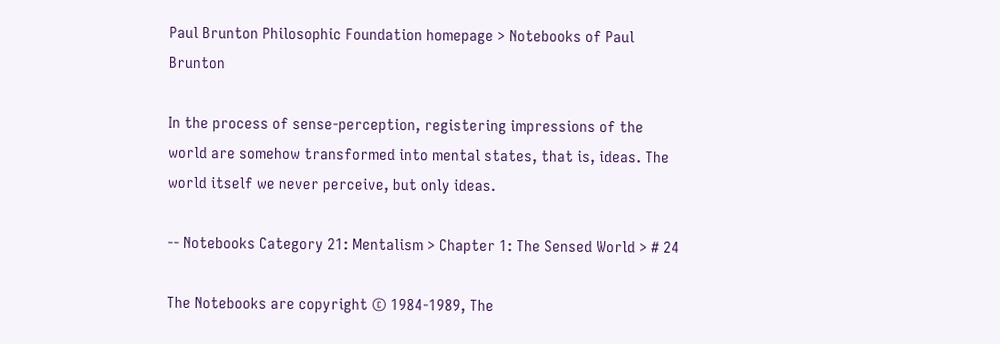Paul Brunton Philosophic Foundation homepage > Notebooks of Paul Brunton

In the process of sense-perception, registering impressions of the world are somehow transformed into mental states, that is, ideas. The world itself we never perceive, but only ideas.

-- Notebooks Category 21: Mentalism > Chapter 1: The Sensed World > # 24

The Notebooks are copyright © 1984-1989, The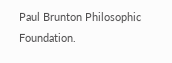Paul Brunton Philosophic Foundation.